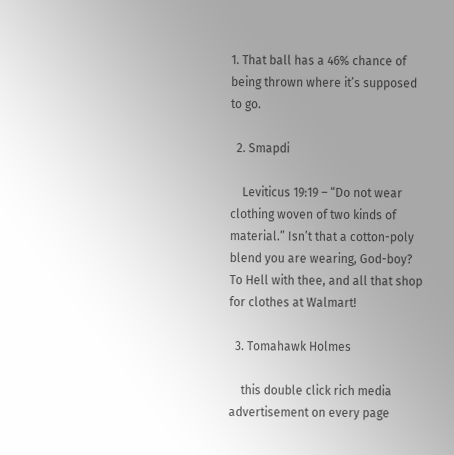1. That ball has a 46% chance of being thrown where it’s supposed to go.

  2. Smapdi

    Leviticus 19:19 – “Do not wear clothing woven of two kinds of material.” Isn’t that a cotton-poly blend you are wearing, God-boy? To Hell with thee, and all that shop for clothes at Walmart!

  3. Tomahawk Holmes

    this double click rich media advertisement on every page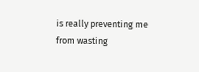is really preventing me from wasting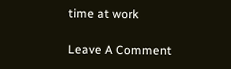time at work

Leave A Comment